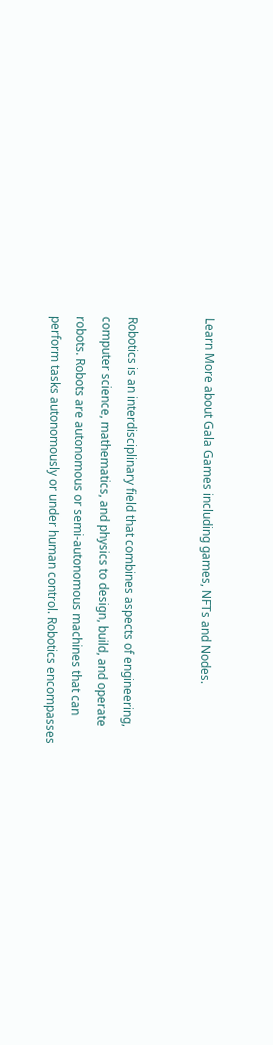Learn More about Gala Games including games, NFTs and Nodes.


Robotics is an interdisciplinary field that combines aspects of engineering, computer science, mathematics, and physics to design, build, and operate robots. Robots are autonomous or semi-autonomous machines that can perform tasks autonomously or under human control. Robotics encompasses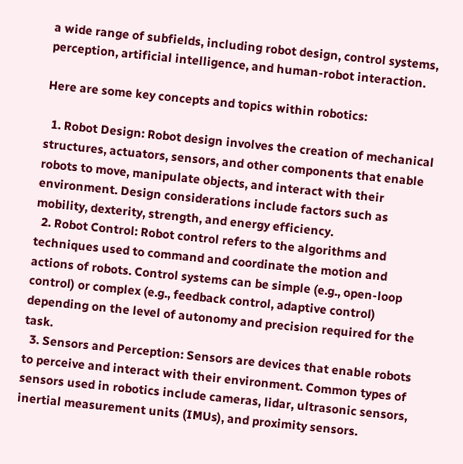a wide range of subfields, including robot design, control systems, perception, artificial intelligence, and human-robot interaction.

Here are some key concepts and topics within robotics:

  1. Robot Design: Robot design involves the creation of mechanical structures, actuators, sensors, and other components that enable robots to move, manipulate objects, and interact with their environment. Design considerations include factors such as mobility, dexterity, strength, and energy efficiency.
  2. Robot Control: Robot control refers to the algorithms and techniques used to command and coordinate the motion and actions of robots. Control systems can be simple (e.g., open-loop control) or complex (e.g., feedback control, adaptive control) depending on the level of autonomy and precision required for the task.
  3. Sensors and Perception: Sensors are devices that enable robots to perceive and interact with their environment. Common types of sensors used in robotics include cameras, lidar, ultrasonic sensors, inertial measurement units (IMUs), and proximity sensors.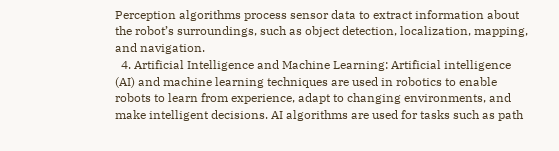Perception algorithms process sensor data to extract information about the robot’s surroundings, such as object detection, localization, mapping, and navigation.
  4. Artificial Intelligence and Machine Learning: Artificial intelligence (AI) and machine learning techniques are used in robotics to enable robots to learn from experience, adapt to changing environments, and make intelligent decisions. AI algorithms are used for tasks such as path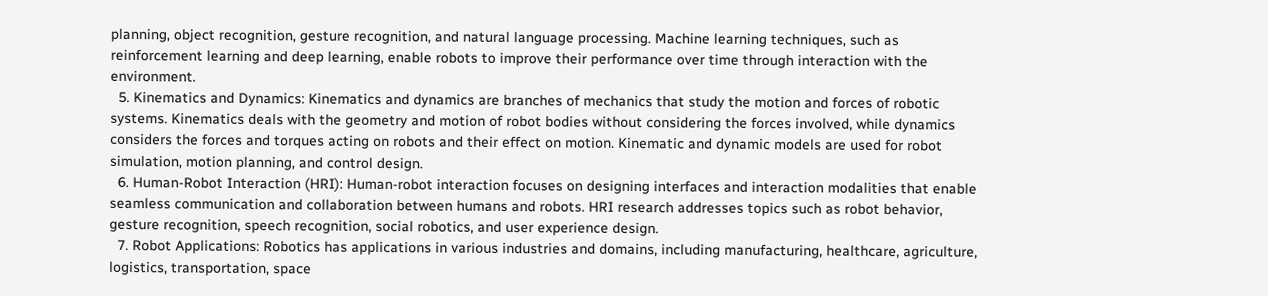planning, object recognition, gesture recognition, and natural language processing. Machine learning techniques, such as reinforcement learning and deep learning, enable robots to improve their performance over time through interaction with the environment.
  5. Kinematics and Dynamics: Kinematics and dynamics are branches of mechanics that study the motion and forces of robotic systems. Kinematics deals with the geometry and motion of robot bodies without considering the forces involved, while dynamics considers the forces and torques acting on robots and their effect on motion. Kinematic and dynamic models are used for robot simulation, motion planning, and control design.
  6. Human-Robot Interaction (HRI): Human-robot interaction focuses on designing interfaces and interaction modalities that enable seamless communication and collaboration between humans and robots. HRI research addresses topics such as robot behavior, gesture recognition, speech recognition, social robotics, and user experience design.
  7. Robot Applications: Robotics has applications in various industries and domains, including manufacturing, healthcare, agriculture, logistics, transportation, space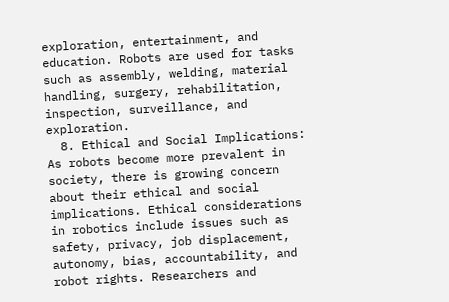exploration, entertainment, and education. Robots are used for tasks such as assembly, welding, material handling, surgery, rehabilitation, inspection, surveillance, and exploration.
  8. Ethical and Social Implications: As robots become more prevalent in society, there is growing concern about their ethical and social implications. Ethical considerations in robotics include issues such as safety, privacy, job displacement, autonomy, bias, accountability, and robot rights. Researchers and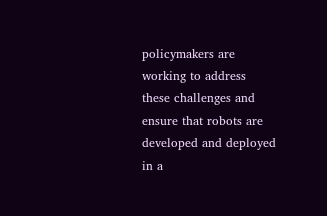policymakers are working to address these challenges and ensure that robots are developed and deployed in a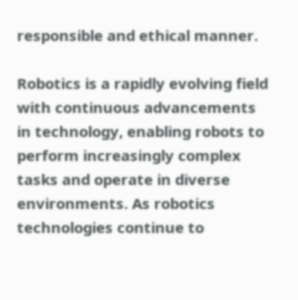responsible and ethical manner.

Robotics is a rapidly evolving field with continuous advancements in technology, enabling robots to perform increasingly complex tasks and operate in diverse environments. As robotics technologies continue to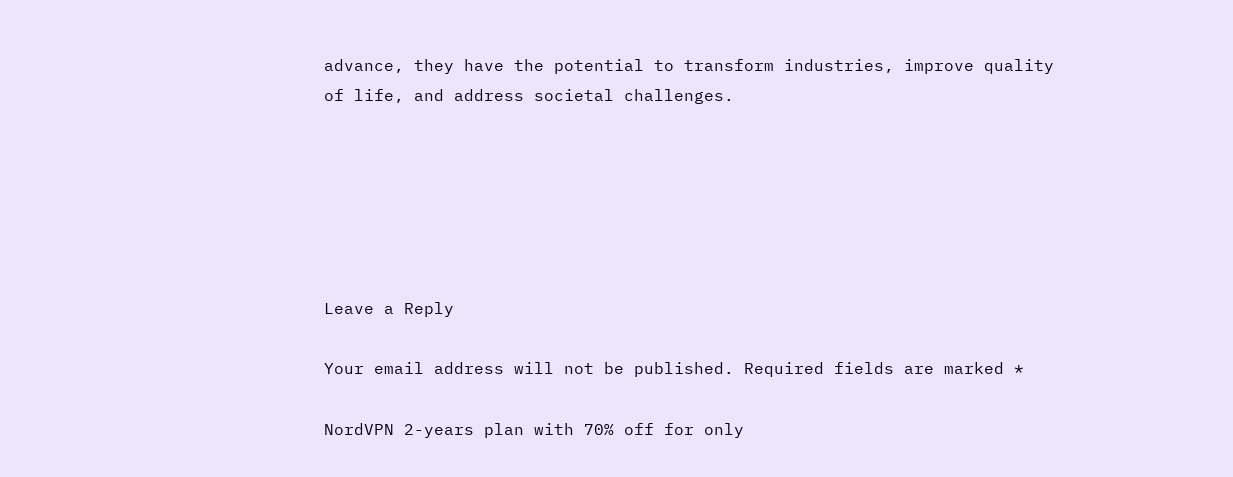advance, they have the potential to transform industries, improve quality of life, and address societal challenges.






Leave a Reply

Your email address will not be published. Required fields are marked *

NordVPN 2-years plan with 70% off for only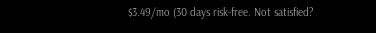$3.49/mo (30 days risk-free. Not satisfied?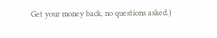Get your money back, no questions asked.)